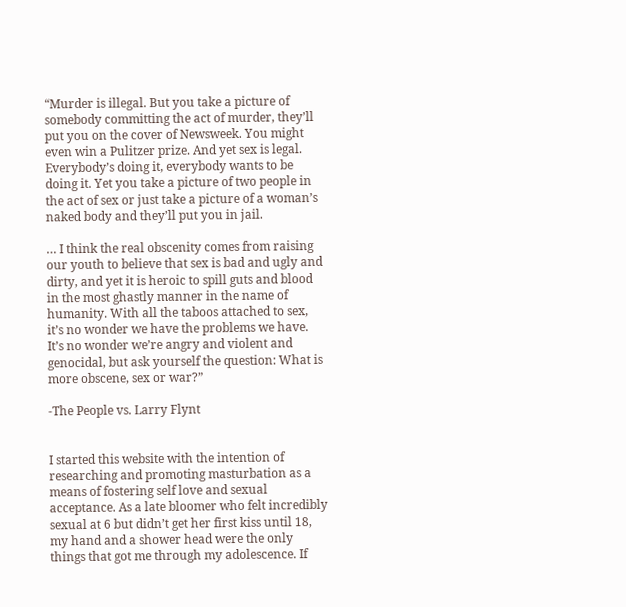“Murder is illegal. But you take a picture of somebody committing the act of murder, they’ll put you on the cover of Newsweek. You might even win a Pulitzer prize. And yet sex is legal. Everybody’s doing it, everybody wants to be doing it. Yet you take a picture of two people in the act of sex or just take a picture of a woman’s naked body and they’ll put you in jail.

… I think the real obscenity comes from raising our youth to believe that sex is bad and ugly and dirty, and yet it is heroic to spill guts and blood in the most ghastly manner in the name of humanity. With all the taboos attached to sex, it’s no wonder we have the problems we have. It’s no wonder we’re angry and violent and genocidal, but ask yourself the question: What is more obscene, sex or war?”

-The People vs. Larry Flynt


I started this website with the intention of researching and promoting masturbation as a means of fostering self love and sexual acceptance. As a late bloomer who felt incredibly sexual at 6 but didn’t get her first kiss until 18, my hand and a shower head were the only things that got me through my adolescence. If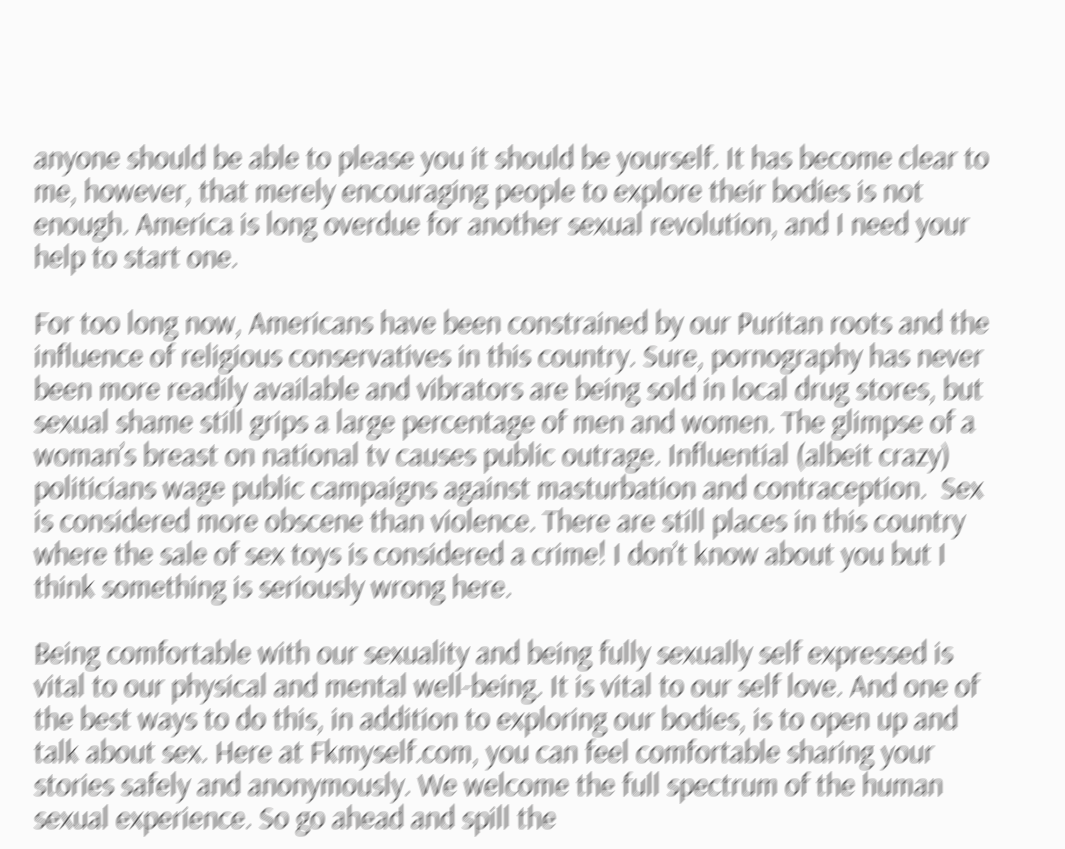anyone should be able to please you it should be yourself. It has become clear to me, however, that merely encouraging people to explore their bodies is not enough. America is long overdue for another sexual revolution, and I need your help to start one.

For too long now, Americans have been constrained by our Puritan roots and the influence of religious conservatives in this country. Sure, pornography has never been more readily available and vibrators are being sold in local drug stores, but sexual shame still grips a large percentage of men and women. The glimpse of a woman’s breast on national tv causes public outrage. Influential (albeit crazy) politicians wage public campaigns against masturbation and contraception.  Sex is considered more obscene than violence. There are still places in this country where the sale of sex toys is considered a crime! I don’t know about you but I think something is seriously wrong here.

Being comfortable with our sexuality and being fully sexually self expressed is vital to our physical and mental well-being. It is vital to our self love. And one of the best ways to do this, in addition to exploring our bodies, is to open up and talk about sex. Here at Fkmyself.com, you can feel comfortable sharing your stories safely and anonymously. We welcome the full spectrum of the human sexual experience. So go ahead and spill the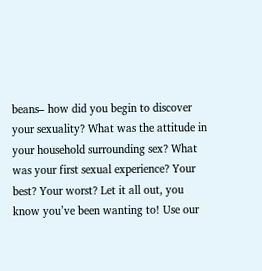beans– how did you begin to discover your sexuality? What was the attitude in your household surrounding sex? What was your first sexual experience? Your best? Your worst? Let it all out, you know you’ve been wanting to! Use our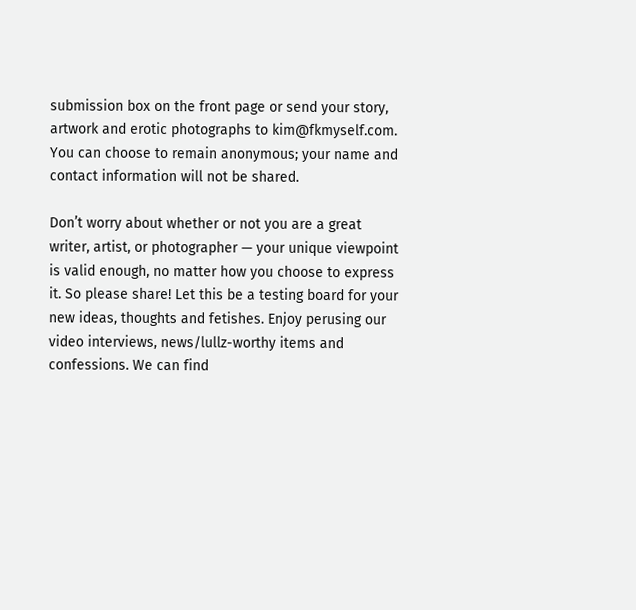submission box on the front page or send your story, artwork and erotic photographs to kim@fkmyself.com. You can choose to remain anonymous; your name and contact information will not be shared.

Don’t worry about whether or not you are a great writer, artist, or photographer — your unique viewpoint is valid enough, no matter how you choose to express it. So please share! Let this be a testing board for your new ideas, thoughts and fetishes. Enjoy perusing our video interviews, news/lullz-worthy items and confessions. We can find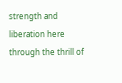strength and liberation here through the thrill of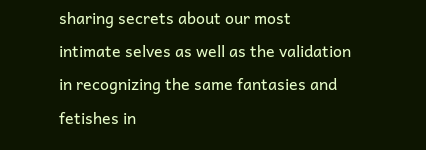sharing secrets about our most intimate selves as well as the validation in recognizing the same fantasies and fetishes in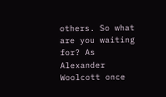others. So what are you waiting for? As Alexander Woolcott once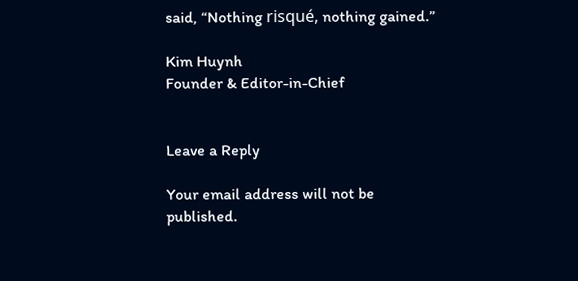said, “Nothing risqué, nothing gained.”

Kim Huynh
Founder & Editor-in-Chief


Leave a Reply

Your email address will not be published.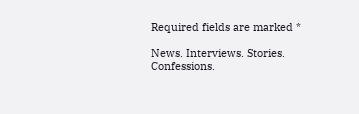Required fields are marked *

News. Interviews. Stories. Confessions.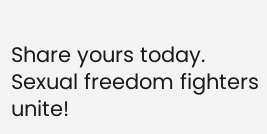Share yours today. Sexual freedom fighters unite!